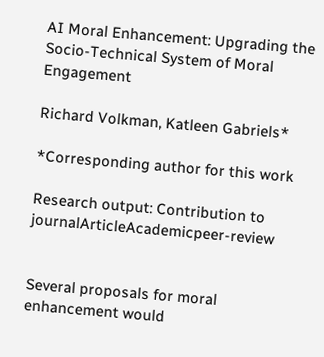AI Moral Enhancement: Upgrading the Socio-Technical System of Moral Engagement

Richard Volkman, Katleen Gabriels*

*Corresponding author for this work

Research output: Contribution to journalArticleAcademicpeer-review


Several proposals for moral enhancement would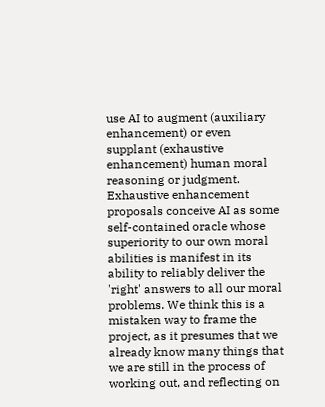use AI to augment (auxiliary enhancement) or even supplant (exhaustive enhancement) human moral reasoning or judgment. Exhaustive enhancement proposals conceive AI as some self-contained oracle whose superiority to our own moral abilities is manifest in its ability to reliably deliver the 'right' answers to all our moral problems. We think this is a mistaken way to frame the project, as it presumes that we already know many things that we are still in the process of working out, and reflecting on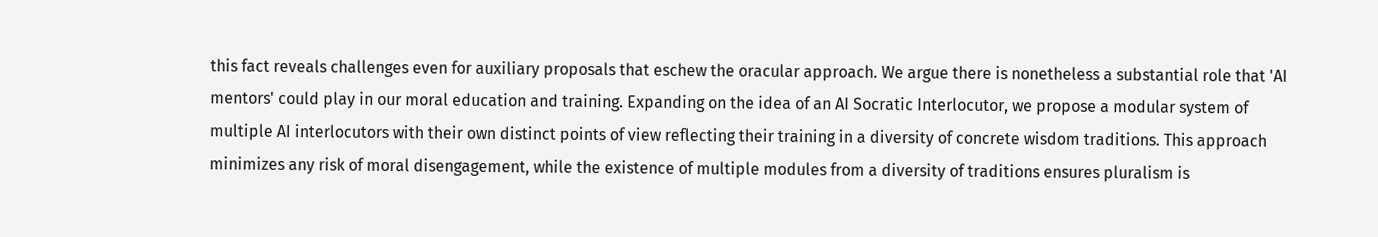this fact reveals challenges even for auxiliary proposals that eschew the oracular approach. We argue there is nonetheless a substantial role that 'AI mentors' could play in our moral education and training. Expanding on the idea of an AI Socratic Interlocutor, we propose a modular system of multiple AI interlocutors with their own distinct points of view reflecting their training in a diversity of concrete wisdom traditions. This approach minimizes any risk of moral disengagement, while the existence of multiple modules from a diversity of traditions ensures pluralism is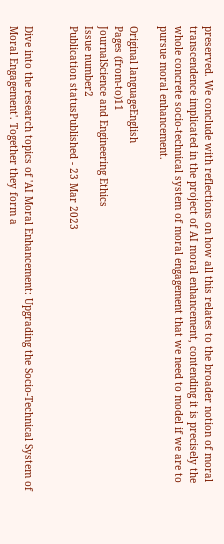preserved. We conclude with reflections on how all this relates to the broader notion of moral transcendence implicated in the project of AI moral enhancement, contending it is precisely the whole concrete socio-technical system of moral engagement that we need to model if we are to pursue moral enhancement.

Original languageEnglish
Pages (from-to)11
JournalScience and Engineering Ethics
Issue number2
Publication statusPublished - 23 Mar 2023


Dive into the research topics of 'AI Moral Enhancement: Upgrading the Socio-Technical System of Moral Engagement'. Together they form a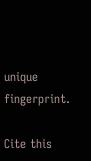unique fingerprint.

Cite this